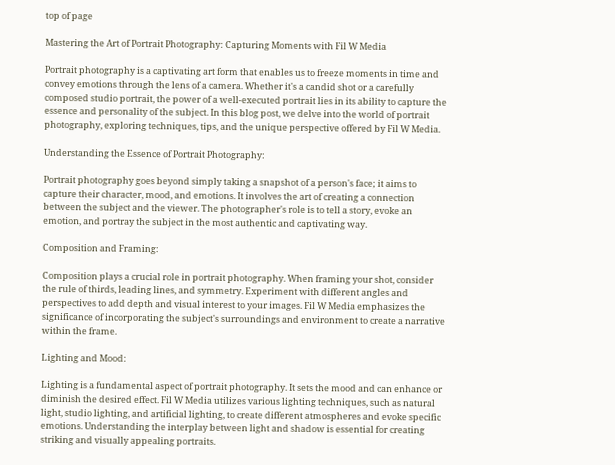top of page

Mastering the Art of Portrait Photography: Capturing Moments with Fil W Media

Portrait photography is a captivating art form that enables us to freeze moments in time and convey emotions through the lens of a camera. Whether it's a candid shot or a carefully composed studio portrait, the power of a well-executed portrait lies in its ability to capture the essence and personality of the subject. In this blog post, we delve into the world of portrait photography, exploring techniques, tips, and the unique perspective offered by Fil W Media.

Understanding the Essence of Portrait Photography:

Portrait photography goes beyond simply taking a snapshot of a person's face; it aims to capture their character, mood, and emotions. It involves the art of creating a connection between the subject and the viewer. The photographer's role is to tell a story, evoke an emotion, and portray the subject in the most authentic and captivating way.

Composition and Framing:

Composition plays a crucial role in portrait photography. When framing your shot, consider the rule of thirds, leading lines, and symmetry. Experiment with different angles and perspectives to add depth and visual interest to your images. Fil W Media emphasizes the significance of incorporating the subject's surroundings and environment to create a narrative within the frame.

Lighting and Mood:

Lighting is a fundamental aspect of portrait photography. It sets the mood and can enhance or diminish the desired effect. Fil W Media utilizes various lighting techniques, such as natural light, studio lighting, and artificial lighting, to create different atmospheres and evoke specific emotions. Understanding the interplay between light and shadow is essential for creating striking and visually appealing portraits.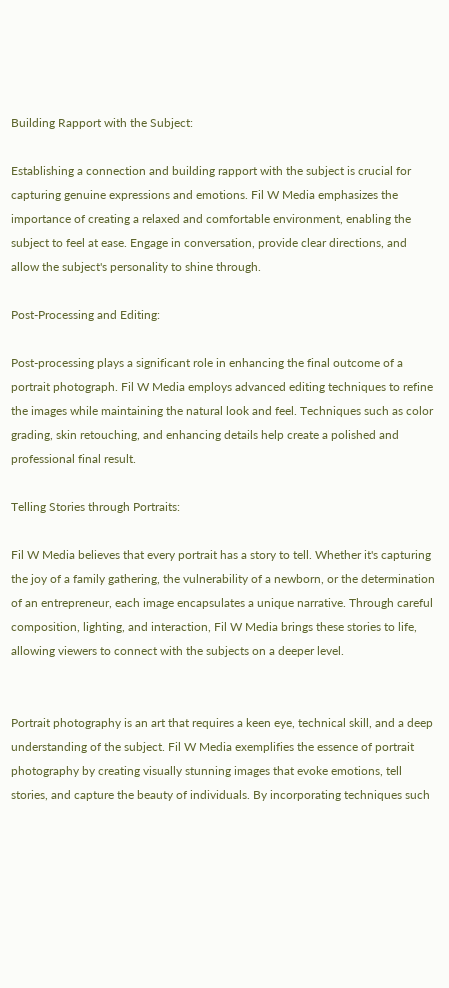Building Rapport with the Subject:

Establishing a connection and building rapport with the subject is crucial for capturing genuine expressions and emotions. Fil W Media emphasizes the importance of creating a relaxed and comfortable environment, enabling the subject to feel at ease. Engage in conversation, provide clear directions, and allow the subject's personality to shine through.

Post-Processing and Editing:

Post-processing plays a significant role in enhancing the final outcome of a portrait photograph. Fil W Media employs advanced editing techniques to refine the images while maintaining the natural look and feel. Techniques such as color grading, skin retouching, and enhancing details help create a polished and professional final result.

Telling Stories through Portraits:

Fil W Media believes that every portrait has a story to tell. Whether it's capturing the joy of a family gathering, the vulnerability of a newborn, or the determination of an entrepreneur, each image encapsulates a unique narrative. Through careful composition, lighting, and interaction, Fil W Media brings these stories to life, allowing viewers to connect with the subjects on a deeper level.


Portrait photography is an art that requires a keen eye, technical skill, and a deep understanding of the subject. Fil W Media exemplifies the essence of portrait photography by creating visually stunning images that evoke emotions, tell stories, and capture the beauty of individuals. By incorporating techniques such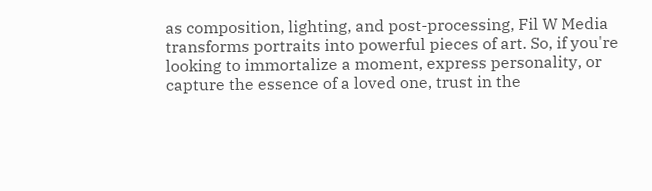as composition, lighting, and post-processing, Fil W Media transforms portraits into powerful pieces of art. So, if you're looking to immortalize a moment, express personality, or capture the essence of a loved one, trust in the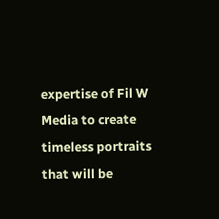expertise of Fil W Media to create timeless portraits that will be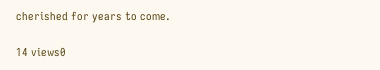cherished for years to come.

14 views0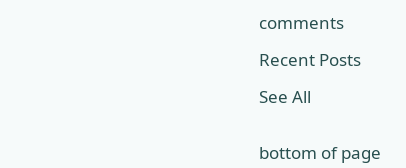comments

Recent Posts

See All


bottom of page